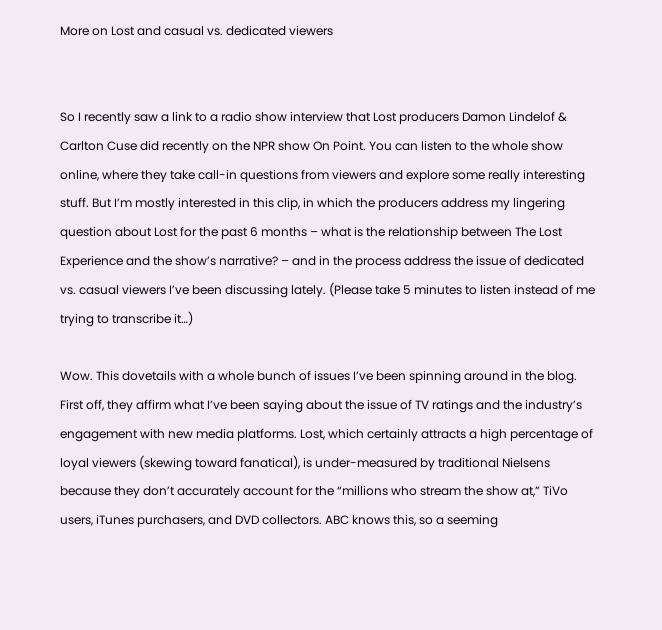More on Lost and casual vs. dedicated viewers


So I recently saw a link to a radio show interview that Lost producers Damon Lindelof & Carlton Cuse did recently on the NPR show On Point. You can listen to the whole show online, where they take call-in questions from viewers and explore some really interesting stuff. But I’m mostly interested in this clip, in which the producers address my lingering question about Lost for the past 6 months – what is the relationship between The Lost Experience and the show’s narrative? – and in the process address the issue of dedicated vs. casual viewers I’ve been discussing lately. (Please take 5 minutes to listen instead of me trying to transcribe it…)

Wow. This dovetails with a whole bunch of issues I’ve been spinning around in the blog. First off, they affirm what I’ve been saying about the issue of TV ratings and the industry’s engagement with new media platforms. Lost, which certainly attracts a high percentage of loyal viewers (skewing toward fanatical), is under-measured by traditional Nielsens because they don’t accurately account for the “millions who stream the show at,” TiVo users, iTunes purchasers, and DVD collectors. ABC knows this, so a seeming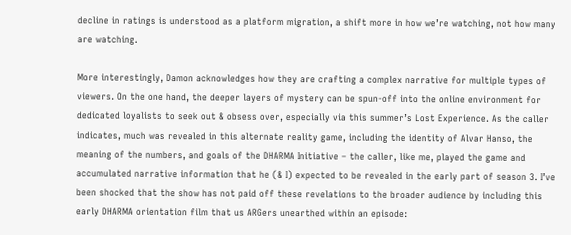decline in ratings is understood as a platform migration, a shift more in how we’re watching, not how many are watching.

More interestingly, Damon acknowledges how they are crafting a complex narrative for multiple types of viewers. On the one hand, the deeper layers of mystery can be spun-off into the online environment for dedicated loyalists to seek out & obsess over, especially via this summer’s Lost Experience. As the caller indicates, much was revealed in this alternate reality game, including the identity of Alvar Hanso, the meaning of the numbers, and goals of the DHARMA Initiative – the caller, like me, played the game and accumulated narrative information that he (& I) expected to be revealed in the early part of season 3. I’ve been shocked that the show has not paid off these revelations to the broader audience by including this early DHARMA orientation film that us ARGers unearthed within an episode: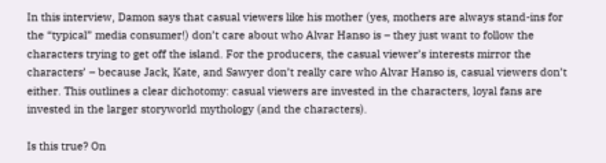In this interview, Damon says that casual viewers like his mother (yes, mothers are always stand-ins for the “typical” media consumer!) don’t care about who Alvar Hanso is – they just want to follow the characters trying to get off the island. For the producers, the casual viewer’s interests mirror the characters’ – because Jack, Kate, and Sawyer don’t really care who Alvar Hanso is, casual viewers don’t either. This outlines a clear dichotomy: casual viewers are invested in the characters, loyal fans are invested in the larger storyworld mythology (and the characters).

Is this true? On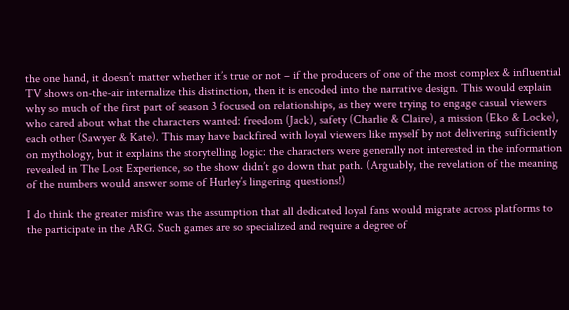the one hand, it doesn’t matter whether it’s true or not – if the producers of one of the most complex & influential TV shows on-the-air internalize this distinction, then it is encoded into the narrative design. This would explain why so much of the first part of season 3 focused on relationships, as they were trying to engage casual viewers who cared about what the characters wanted: freedom (Jack), safety (Charlie & Claire), a mission (Eko & Locke), each other (Sawyer & Kate). This may have backfired with loyal viewers like myself by not delivering sufficiently on mythology, but it explains the storytelling logic: the characters were generally not interested in the information revealed in The Lost Experience, so the show didn’t go down that path. (Arguably, the revelation of the meaning of the numbers would answer some of Hurley’s lingering questions!)

I do think the greater misfire was the assumption that all dedicated loyal fans would migrate across platforms to the participate in the ARG. Such games are so specialized and require a degree of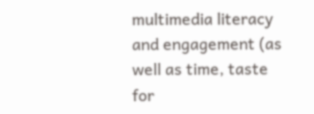multimedia literacy and engagement (as well as time, taste for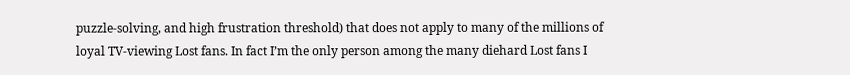puzzle-solving, and high frustration threshold) that does not apply to many of the millions of loyal TV-viewing Lost fans. In fact I’m the only person among the many diehard Lost fans I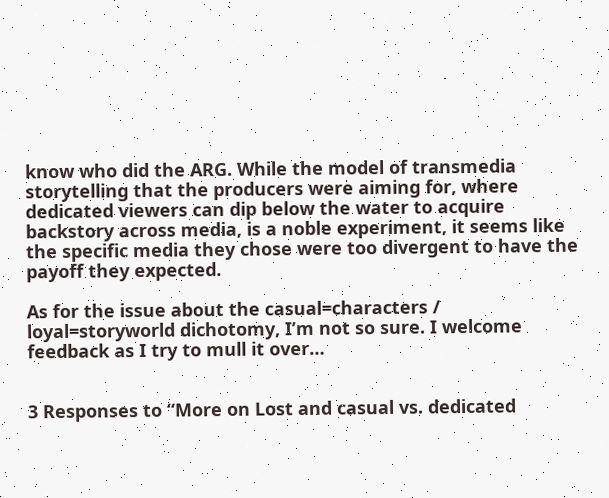know who did the ARG. While the model of transmedia storytelling that the producers were aiming for, where dedicated viewers can dip below the water to acquire backstory across media, is a noble experiment, it seems like the specific media they chose were too divergent to have the payoff they expected.

As for the issue about the casual=characters / loyal=storyworld dichotomy, I’m not so sure. I welcome feedback as I try to mull it over…


3 Responses to “More on Lost and casual vs. dedicated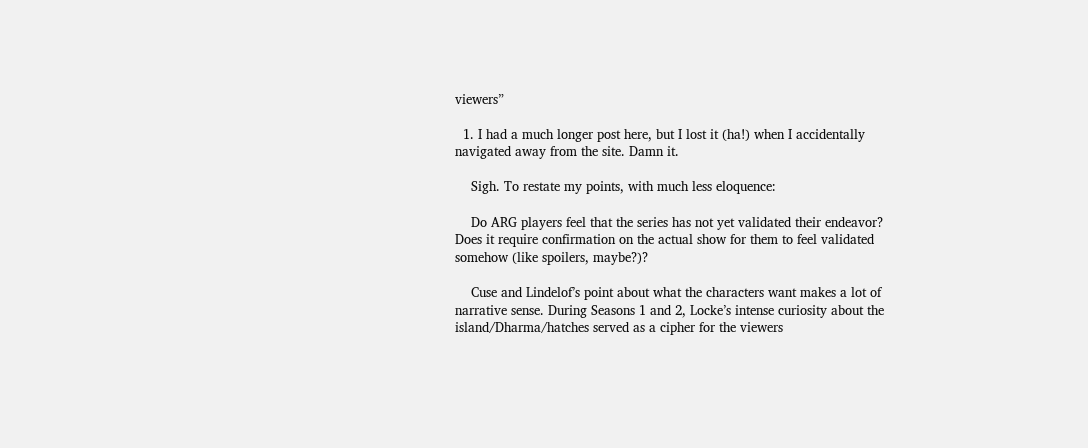viewers”

  1. I had a much longer post here, but I lost it (ha!) when I accidentally navigated away from the site. Damn it.

    Sigh. To restate my points, with much less eloquence:

    Do ARG players feel that the series has not yet validated their endeavor? Does it require confirmation on the actual show for them to feel validated somehow (like spoilers, maybe?)?

    Cuse and Lindelof’s point about what the characters want makes a lot of narrative sense. During Seasons 1 and 2, Locke’s intense curiosity about the island/Dharma/hatches served as a cipher for the viewers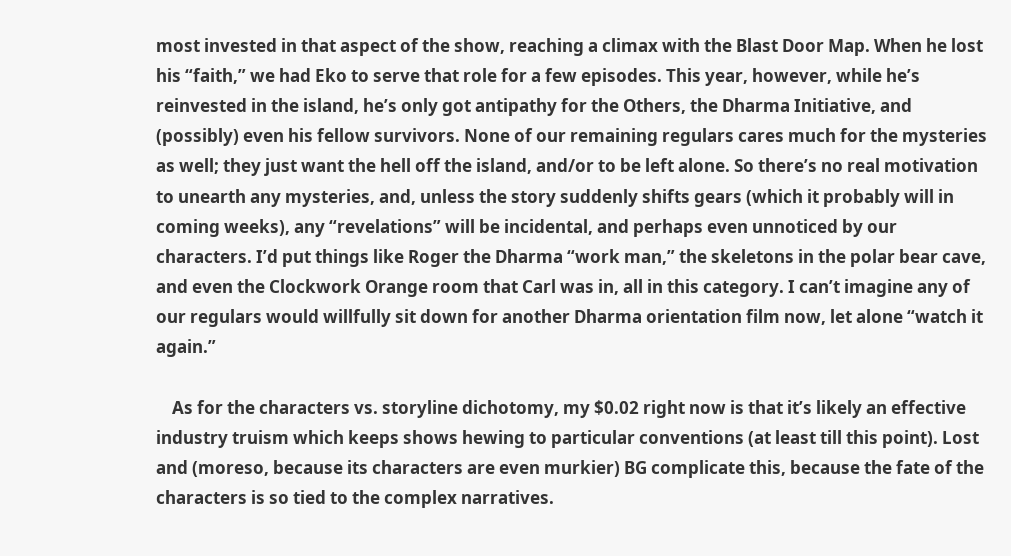most invested in that aspect of the show, reaching a climax with the Blast Door Map. When he lost his “faith,” we had Eko to serve that role for a few episodes. This year, however, while he’s reinvested in the island, he’s only got antipathy for the Others, the Dharma Initiative, and (possibly) even his fellow survivors. None of our remaining regulars cares much for the mysteries as well; they just want the hell off the island, and/or to be left alone. So there’s no real motivation to unearth any mysteries, and, unless the story suddenly shifts gears (which it probably will in coming weeks), any “revelations” will be incidental, and perhaps even unnoticed by our characters. I’d put things like Roger the Dharma “work man,” the skeletons in the polar bear cave, and even the Clockwork Orange room that Carl was in, all in this category. I can’t imagine any of our regulars would willfully sit down for another Dharma orientation film now, let alone “watch it again.”

    As for the characters vs. storyline dichotomy, my $0.02 right now is that it’s likely an effective industry truism which keeps shows hewing to particular conventions (at least till this point). Lost and (moreso, because its characters are even murkier) BG complicate this, because the fate of the characters is so tied to the complex narratives.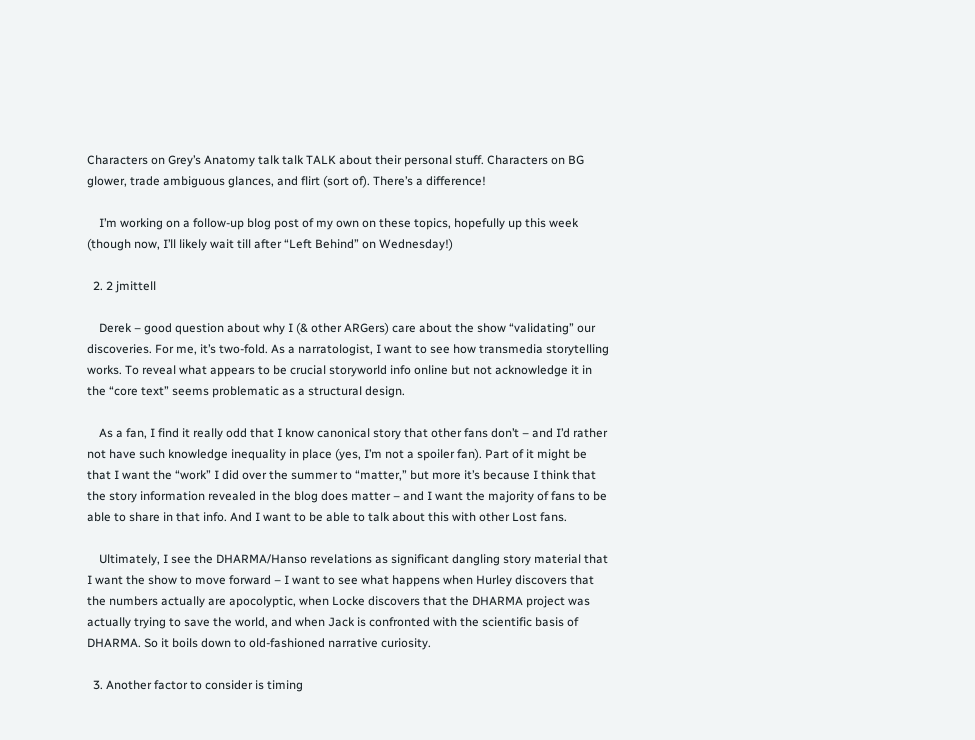Characters on Grey’s Anatomy talk talk TALK about their personal stuff. Characters on BG glower, trade ambiguous glances, and flirt (sort of). There’s a difference!

    I’m working on a follow-up blog post of my own on these topics, hopefully up this week (though now, I’ll likely wait till after “Left Behind” on Wednesday!)

  2. 2 jmittell

    Derek – good question about why I (& other ARGers) care about the show “validating” our discoveries. For me, it’s two-fold. As a narratologist, I want to see how transmedia storytelling works. To reveal what appears to be crucial storyworld info online but not acknowledge it in the “core text” seems problematic as a structural design.

    As a fan, I find it really odd that I know canonical story that other fans don’t – and I’d rather not have such knowledge inequality in place (yes, I’m not a spoiler fan). Part of it might be that I want the “work” I did over the summer to “matter,” but more it’s because I think that the story information revealed in the blog does matter – and I want the majority of fans to be able to share in that info. And I want to be able to talk about this with other Lost fans.

    Ultimately, I see the DHARMA/Hanso revelations as significant dangling story material that I want the show to move forward – I want to see what happens when Hurley discovers that the numbers actually are apocolyptic, when Locke discovers that the DHARMA project was actually trying to save the world, and when Jack is confronted with the scientific basis of DHARMA. So it boils down to old-fashioned narrative curiosity.

  3. Another factor to consider is timing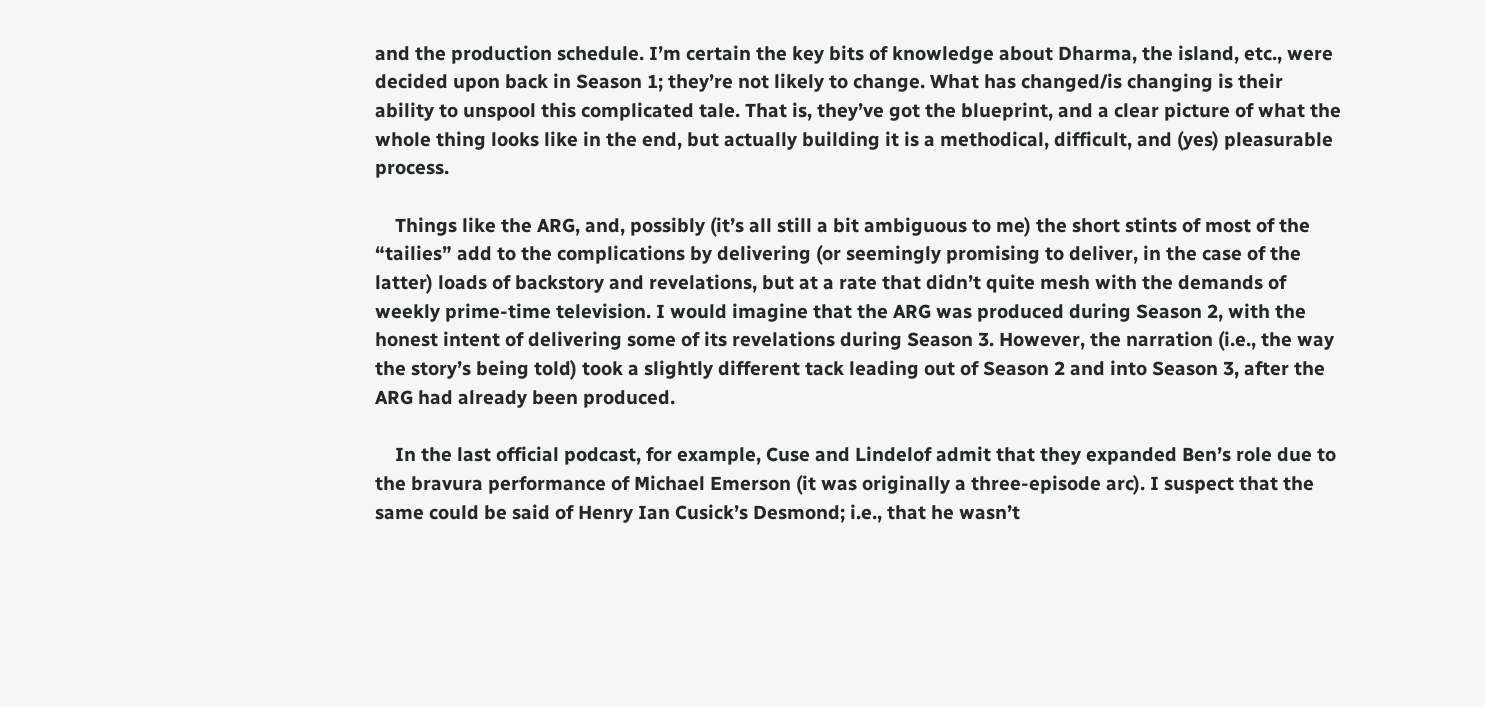and the production schedule. I’m certain the key bits of knowledge about Dharma, the island, etc., were decided upon back in Season 1; they’re not likely to change. What has changed/is changing is their ability to unspool this complicated tale. That is, they’ve got the blueprint, and a clear picture of what the whole thing looks like in the end, but actually building it is a methodical, difficult, and (yes) pleasurable process.

    Things like the ARG, and, possibly (it’s all still a bit ambiguous to me) the short stints of most of the “tailies” add to the complications by delivering (or seemingly promising to deliver, in the case of the latter) loads of backstory and revelations, but at a rate that didn’t quite mesh with the demands of weekly prime-time television. I would imagine that the ARG was produced during Season 2, with the honest intent of delivering some of its revelations during Season 3. However, the narration (i.e., the way the story’s being told) took a slightly different tack leading out of Season 2 and into Season 3, after the ARG had already been produced.

    In the last official podcast, for example, Cuse and Lindelof admit that they expanded Ben’s role due to the bravura performance of Michael Emerson (it was originally a three-episode arc). I suspect that the same could be said of Henry Ian Cusick’s Desmond; i.e., that he wasn’t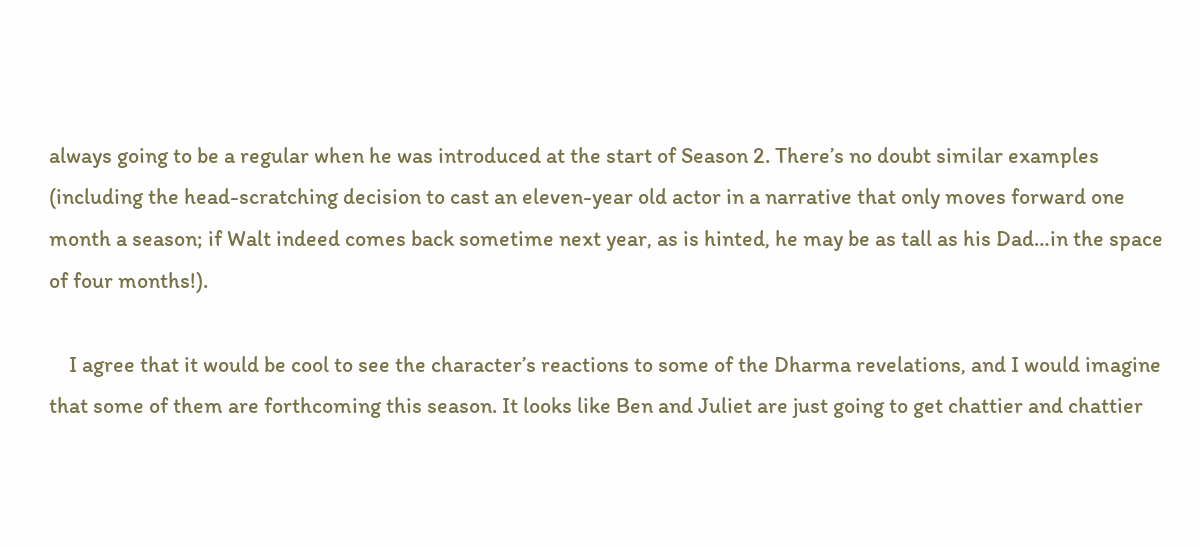always going to be a regular when he was introduced at the start of Season 2. There’s no doubt similar examples (including the head-scratching decision to cast an eleven-year old actor in a narrative that only moves forward one month a season; if Walt indeed comes back sometime next year, as is hinted, he may be as tall as his Dad…in the space of four months!).

    I agree that it would be cool to see the character’s reactions to some of the Dharma revelations, and I would imagine that some of them are forthcoming this season. It looks like Ben and Juliet are just going to get chattier and chattier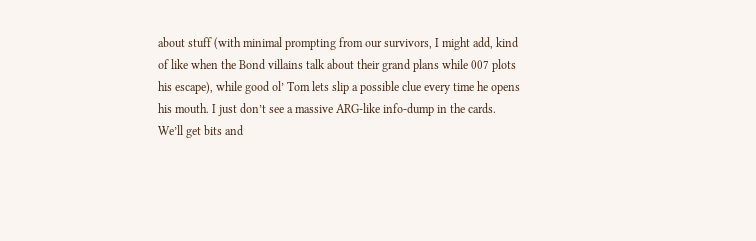about stuff (with minimal prompting from our survivors, I might add, kind of like when the Bond villains talk about their grand plans while 007 plots his escape), while good ol’ Tom lets slip a possible clue every time he opens his mouth. I just don’t see a massive ARG-like info-dump in the cards. We’ll get bits and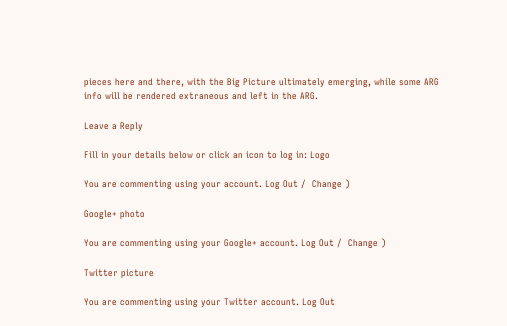pieces here and there, with the Big Picture ultimately emerging, while some ARG info will be rendered extraneous and left in the ARG.

Leave a Reply

Fill in your details below or click an icon to log in: Logo

You are commenting using your account. Log Out /  Change )

Google+ photo

You are commenting using your Google+ account. Log Out /  Change )

Twitter picture

You are commenting using your Twitter account. Log Out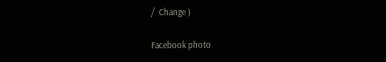/  Change )

Facebook photo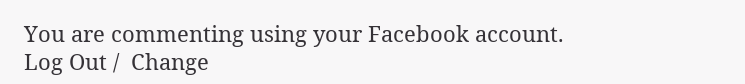You are commenting using your Facebook account. Log Out /  Change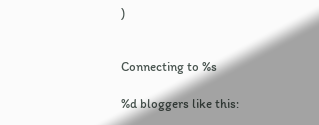)


Connecting to %s

%d bloggers like this: